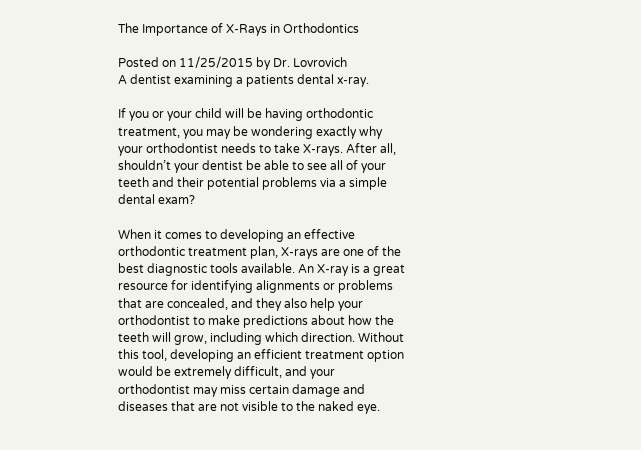The Importance of X-Rays in Orthodontics

Posted on 11/25/2015 by Dr. Lovrovich
A dentist examining a patients dental x-ray.

If you or your child will be having orthodontic treatment, you may be wondering exactly why your orthodontist needs to take X-rays. After all, shouldn’t your dentist be able to see all of your teeth and their potential problems via a simple dental exam?

When it comes to developing an effective orthodontic treatment plan, X-rays are one of the best diagnostic tools available. An X-ray is a great resource for identifying alignments or problems that are concealed, and they also help your orthodontist to make predictions about how the teeth will grow, including which direction. Without this tool, developing an efficient treatment option would be extremely difficult, and your orthodontist may miss certain damage and diseases that are not visible to the naked eye.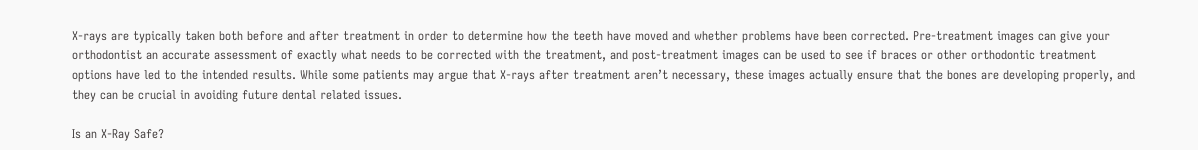X-rays are typically taken both before and after treatment in order to determine how the teeth have moved and whether problems have been corrected. Pre-treatment images can give your orthodontist an accurate assessment of exactly what needs to be corrected with the treatment, and post-treatment images can be used to see if braces or other orthodontic treatment options have led to the intended results. While some patients may argue that X-rays after treatment aren’t necessary, these images actually ensure that the bones are developing properly, and they can be crucial in avoiding future dental related issues.

Is an X-Ray Safe?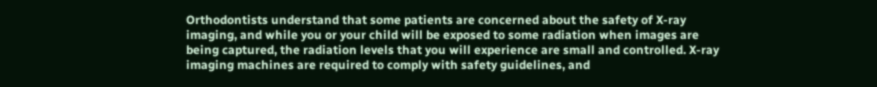Orthodontists understand that some patients are concerned about the safety of X-ray imaging, and while you or your child will be exposed to some radiation when images are being captured, the radiation levels that you will experience are small and controlled. X-ray imaging machines are required to comply with safety guidelines, and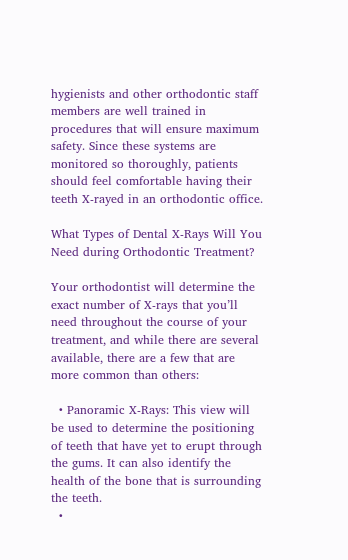hygienists and other orthodontic staff members are well trained in procedures that will ensure maximum safety. Since these systems are monitored so thoroughly, patients should feel comfortable having their teeth X-rayed in an orthodontic office.

What Types of Dental X-Rays Will You Need during Orthodontic Treatment?

Your orthodontist will determine the exact number of X-rays that you’ll need throughout the course of your treatment, and while there are several available, there are a few that are more common than others:

  • Panoramic X-Rays: This view will be used to determine the positioning of teeth that have yet to erupt through the gums. It can also identify the health of the bone that is surrounding the teeth.
  •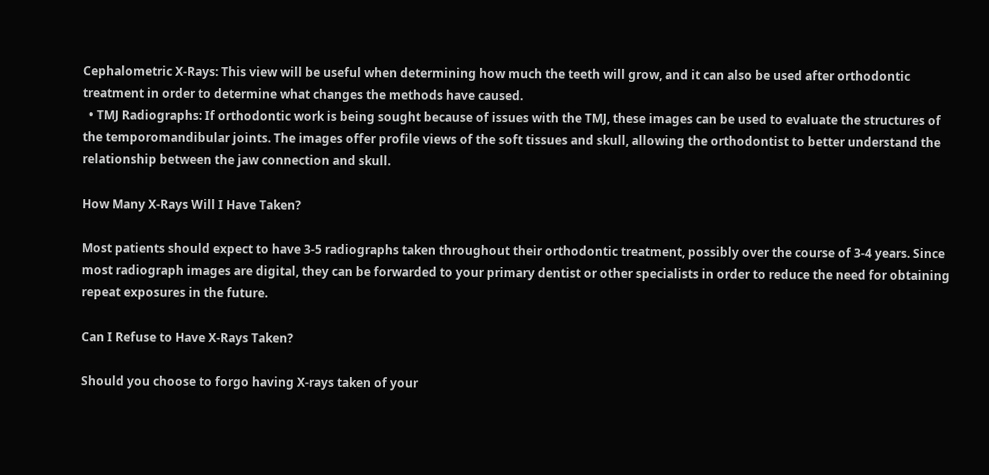Cephalometric X-Rays: This view will be useful when determining how much the teeth will grow, and it can also be used after orthodontic treatment in order to determine what changes the methods have caused.
  • TMJ Radiographs: If orthodontic work is being sought because of issues with the TMJ, these images can be used to evaluate the structures of the temporomandibular joints. The images offer profile views of the soft tissues and skull, allowing the orthodontist to better understand the relationship between the jaw connection and skull.

How Many X-Rays Will I Have Taken?

Most patients should expect to have 3-5 radiographs taken throughout their orthodontic treatment, possibly over the course of 3-4 years. Since most radiograph images are digital, they can be forwarded to your primary dentist or other specialists in order to reduce the need for obtaining repeat exposures in the future.

Can I Refuse to Have X-Rays Taken?

Should you choose to forgo having X-rays taken of your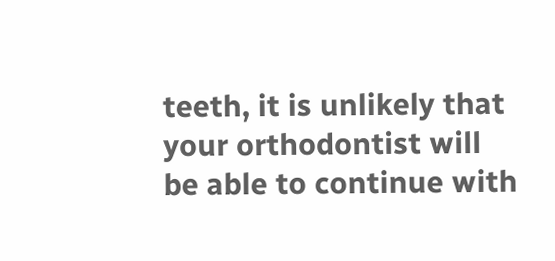teeth, it is unlikely that your orthodontist will be able to continue with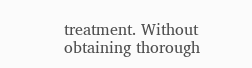treatment. Without obtaining thorough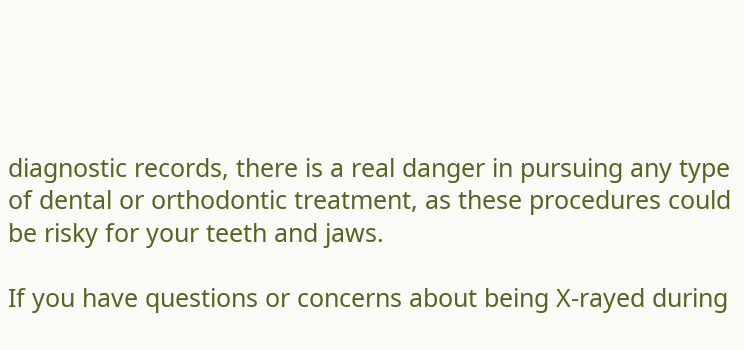diagnostic records, there is a real danger in pursuing any type of dental or orthodontic treatment, as these procedures could be risky for your teeth and jaws.

If you have questions or concerns about being X-rayed during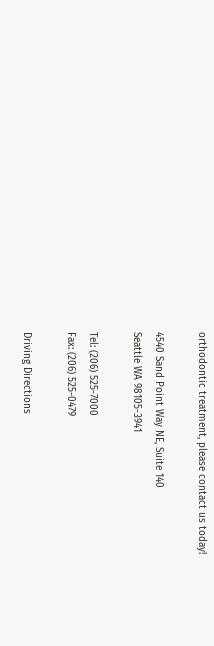orthodontic treatment, please contact us today!

4540 Sand Point Way NE, Suite 140
Seattle WA 98105-3941

Tel: (206) 525-7000
Fax: (206) 525-0479

Driving Directions